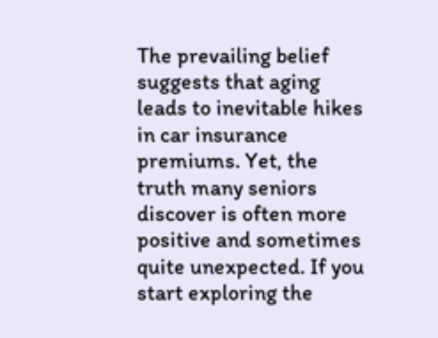The prevailing belief suggests that aging leads to inevitable hikes in car insurance premiums. Yet, the truth many seniors discover is often more positive and sometimes quite unexpected. If you start exploring the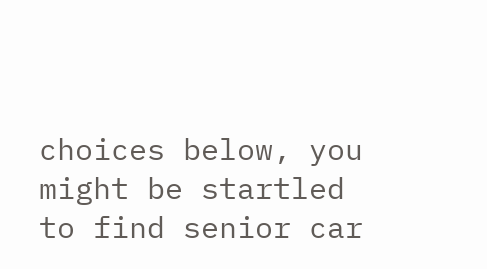choices below, you might be startled to find senior car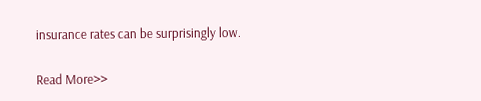insurance rates can be surprisingly low.

Read More>>